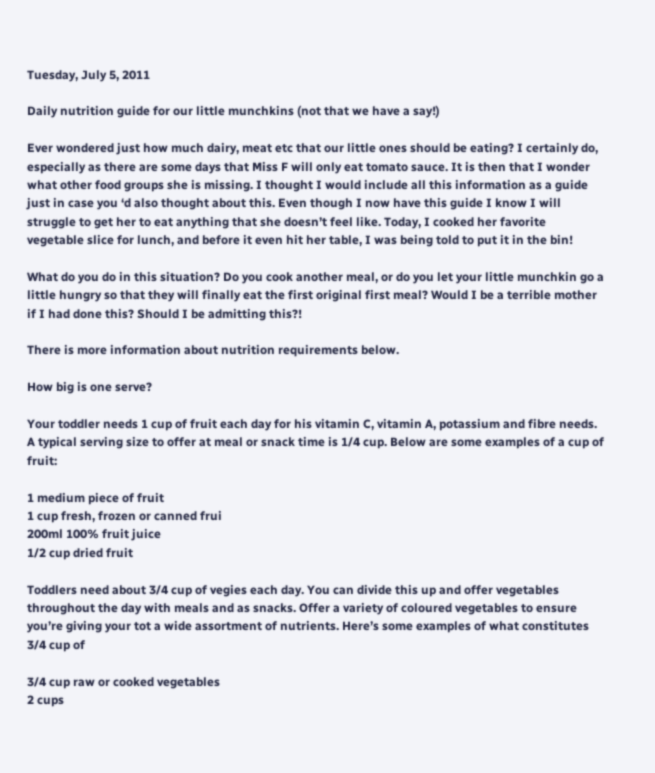Tuesday, July 5, 2011

Daily nutrition guide for our little munchkins (not that we have a say!)

Ever wondered just how much dairy, meat etc that our little ones should be eating? I certainly do, especially as there are some days that Miss F will only eat tomato sauce. It is then that I wonder what other food groups she is missing. I thought I would include all this information as a guide just in case you ‘d also thought about this. Even though I now have this guide I know I will struggle to get her to eat anything that she doesn’t feel like. Today, I cooked her favorite vegetable slice for lunch, and before it even hit her table, I was being told to put it in the bin!

What do you do in this situation? Do you cook another meal, or do you let your little munchkin go a little hungry so that they will finally eat the first original first meal? Would I be a terrible mother if I had done this? Should I be admitting this?!

There is more information about nutrition requirements below.

How big is one serve?

Your toddler needs 1 cup of fruit each day for his vitamin C, vitamin A, potassium and fibre needs. A typical serving size to offer at meal or snack time is 1/4 cup. Below are some examples of a cup of fruit:

1 medium piece of fruit
1 cup fresh, frozen or canned frui
200ml 100% fruit juice
1/2 cup dried fruit

Toddlers need about 3/4 cup of vegies each day. You can divide this up and offer vegetables throughout the day with meals and as snacks. Offer a variety of coloured vegetables to ensure you’re giving your tot a wide assortment of nutrients. Here’s some examples of what constitutes 3/4 cup of

3/4 cup raw or cooked vegetables
2 cups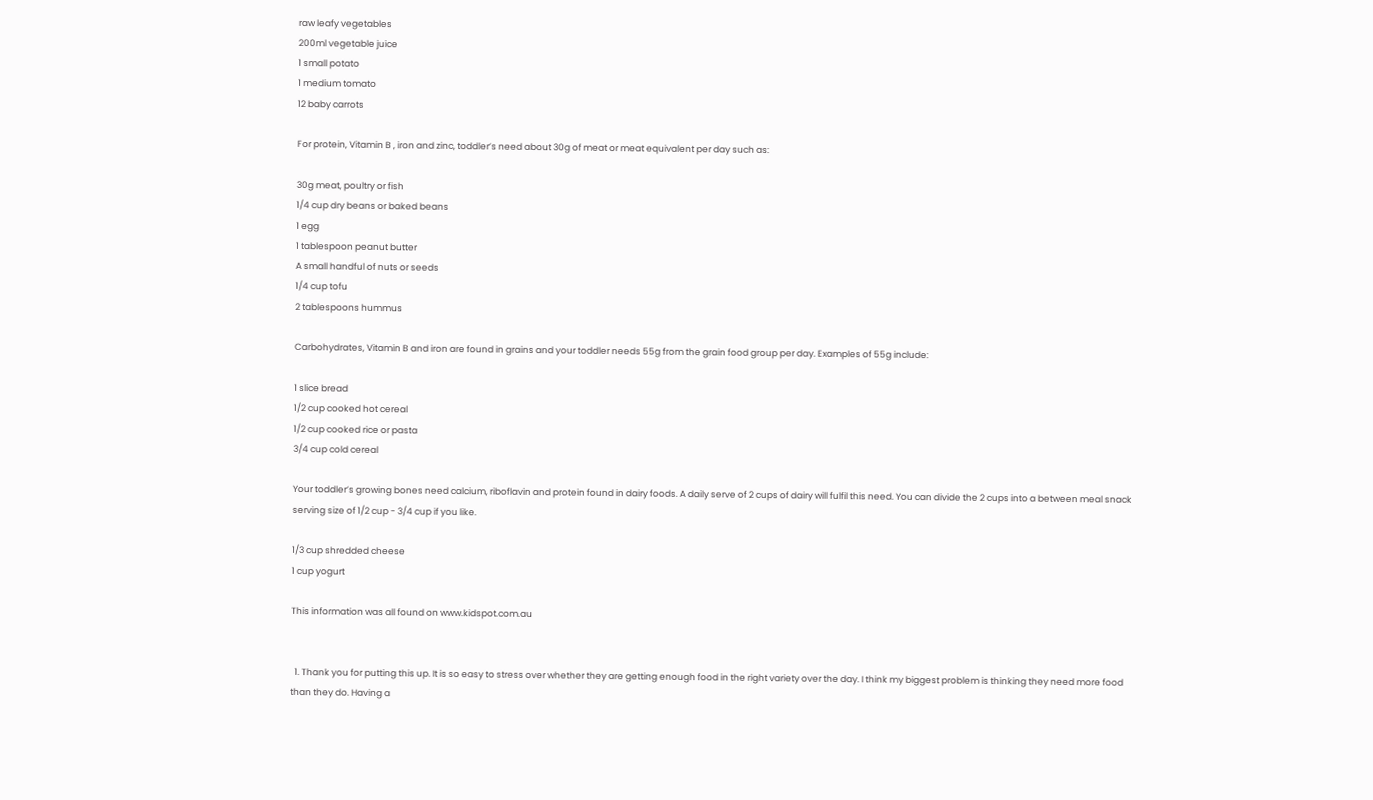raw leafy vegetables
200ml vegetable juice
1 small potato
1 medium tomato
12 baby carrots

For protein, Vitamin B , iron and zinc, toddler’s need about 30g of meat or meat equivalent per day such as:

30g meat, poultry or fish
1/4 cup dry beans or baked beans
1 egg
1 tablespoon peanut butter
A small handful of nuts or seeds
1/4 cup tofu
2 tablespoons hummus

Carbohydrates, Vitamin B and iron are found in grains and your toddler needs 55g from the grain food group per day. Examples of 55g include:

1 slice bread
1/2 cup cooked hot cereal
1/2 cup cooked rice or pasta
3/4 cup cold cereal

Your toddler’s growing bones need calcium, riboflavin and protein found in dairy foods. A daily serve of 2 cups of dairy will fulfil this need. You can divide the 2 cups into a between meal snack serving size of 1/2 cup - 3/4 cup if you like.

1/3 cup shredded cheese
1 cup yogurt

This information was all found on www.kidspot.com.au


  1. Thank you for putting this up. It is so easy to stress over whether they are getting enough food in the right variety over the day. I think my biggest problem is thinking they need more food than they do. Having a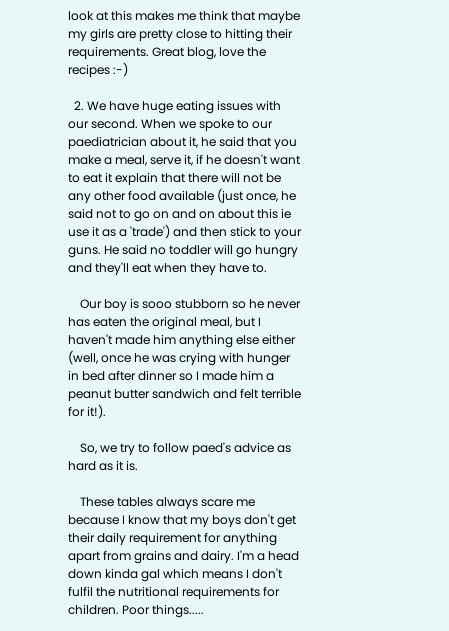look at this makes me think that maybe my girls are pretty close to hitting their requirements. Great blog, love the recipes :-)

  2. We have huge eating issues with our second. When we spoke to our paediatrician about it, he said that you make a meal, serve it, if he doesn't want to eat it explain that there will not be any other food available (just once, he said not to go on and on about this ie use it as a 'trade') and then stick to your guns. He said no toddler will go hungry and they'll eat when they have to.

    Our boy is sooo stubborn so he never has eaten the original meal, but I haven't made him anything else either (well, once he was crying with hunger in bed after dinner so I made him a peanut butter sandwich and felt terrible for it!).

    So, we try to follow paed's advice as hard as it is.

    These tables always scare me because I know that my boys don't get their daily requirement for anything apart from grains and dairy. I'm a head down kinda gal which means I don't fulfil the nutritional requirements for children. Poor things.....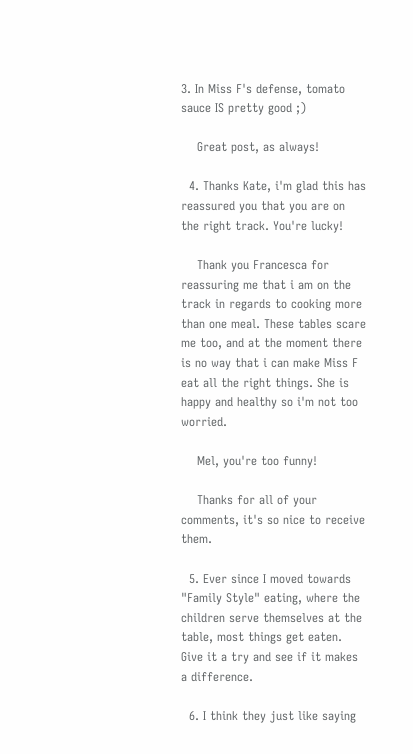3. In Miss F's defense, tomato sauce IS pretty good ;)

    Great post, as always!

  4. Thanks Kate, i'm glad this has reassured you that you are on the right track. You're lucky!

    Thank you Francesca for reassuring me that i am on the track in regards to cooking more than one meal. These tables scare me too, and at the moment there is no way that i can make Miss F eat all the right things. She is happy and healthy so i'm not too worried.

    Mel, you're too funny!

    Thanks for all of your comments, it's so nice to receive them.

  5. Ever since I moved towards "Family Style" eating, where the children serve themselves at the table, most things get eaten. Give it a try and see if it makes a difference.

  6. I think they just like saying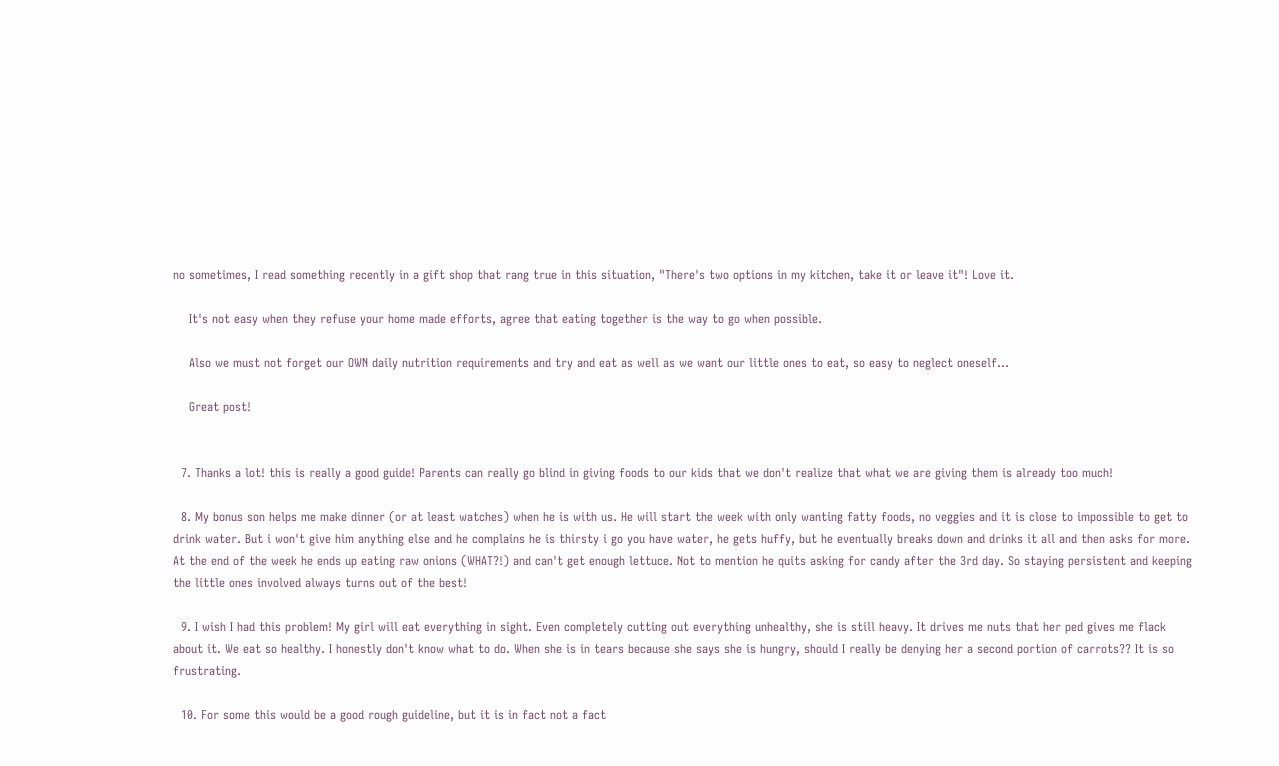no sometimes, I read something recently in a gift shop that rang true in this situation, "There's two options in my kitchen, take it or leave it"! Love it.

    It's not easy when they refuse your home made efforts, agree that eating together is the way to go when possible.

    Also we must not forget our OWN daily nutrition requirements and try and eat as well as we want our little ones to eat, so easy to neglect oneself...

    Great post!


  7. Thanks a lot! this is really a good guide! Parents can really go blind in giving foods to our kids that we don't realize that what we are giving them is already too much!

  8. My bonus son helps me make dinner (or at least watches) when he is with us. He will start the week with only wanting fatty foods, no veggies and it is close to impossible to get to drink water. But i won't give him anything else and he complains he is thirsty i go you have water, he gets huffy, but he eventually breaks down and drinks it all and then asks for more. At the end of the week he ends up eating raw onions (WHAT?!) and can't get enough lettuce. Not to mention he quits asking for candy after the 3rd day. So staying persistent and keeping the little ones involved always turns out of the best!

  9. I wish I had this problem! My girl will eat everything in sight. Even completely cutting out everything unhealthy, she is still heavy. It drives me nuts that her ped gives me flack about it. We eat so healthy. I honestly don't know what to do. When she is in tears because she says she is hungry, should I really be denying her a second portion of carrots?? It is so frustrating.

  10. For some this would be a good rough guideline, but it is in fact not a fact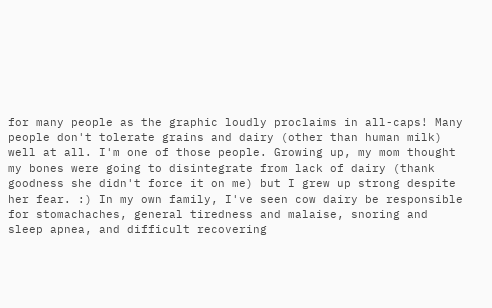for many people as the graphic loudly proclaims in all-caps! Many people don't tolerate grains and dairy (other than human milk) well at all. I'm one of those people. Growing up, my mom thought my bones were going to disintegrate from lack of dairy (thank goodness she didn't force it on me) but I grew up strong despite her fear. :) In my own family, I've seen cow dairy be responsible for stomachaches, general tiredness and malaise, snoring and sleep apnea, and difficult recovering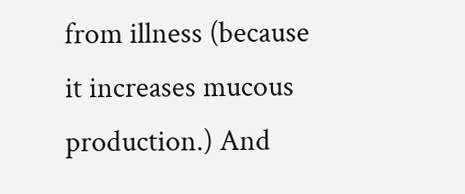from illness (because it increases mucous production.) And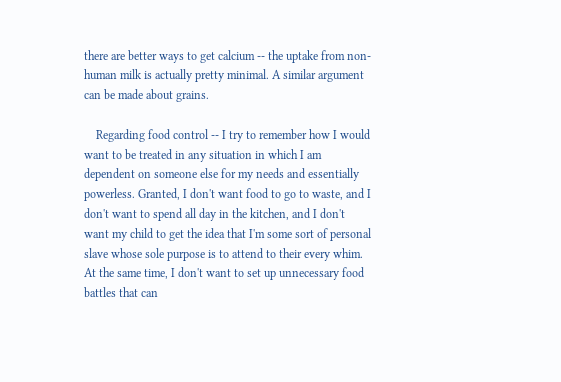there are better ways to get calcium -- the uptake from non-human milk is actually pretty minimal. A similar argument can be made about grains.

    Regarding food control -- I try to remember how I would want to be treated in any situation in which I am dependent on someone else for my needs and essentially powerless. Granted, I don't want food to go to waste, and I don't want to spend all day in the kitchen, and I don't want my child to get the idea that I'm some sort of personal slave whose sole purpose is to attend to their every whim. At the same time, I don't want to set up unnecessary food battles that can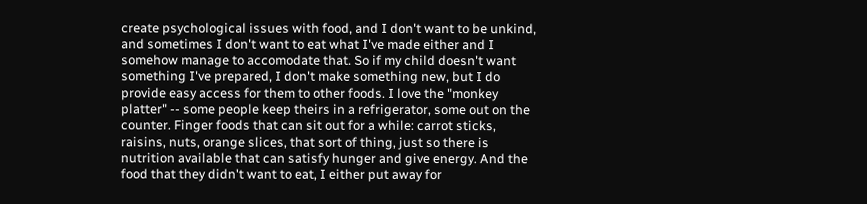create psychological issues with food, and I don't want to be unkind, and sometimes I don't want to eat what I've made either and I somehow manage to accomodate that. So if my child doesn't want something I've prepared, I don't make something new, but I do provide easy access for them to other foods. I love the "monkey platter" -- some people keep theirs in a refrigerator, some out on the counter. Finger foods that can sit out for a while: carrot sticks, raisins, nuts, orange slices, that sort of thing, just so there is nutrition available that can satisfy hunger and give energy. And the food that they didn't want to eat, I either put away for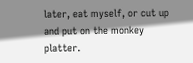later, eat myself, or cut up and put on the monkey platter.